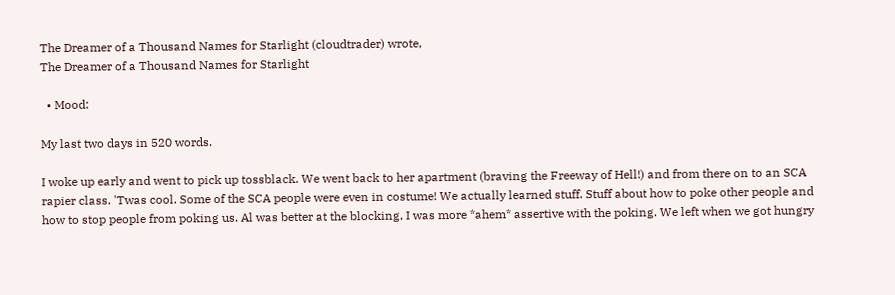The Dreamer of a Thousand Names for Starlight (cloudtrader) wrote,
The Dreamer of a Thousand Names for Starlight

  • Mood:

My last two days in 520 words.

I woke up early and went to pick up tossblack. We went back to her apartment (braving the Freeway of Hell!) and from there on to an SCA rapier class. 'Twas cool. Some of the SCA people were even in costume! We actually learned stuff. Stuff about how to poke other people and how to stop people from poking us. Al was better at the blocking, I was more *ahem* assertive with the poking. We left when we got hungry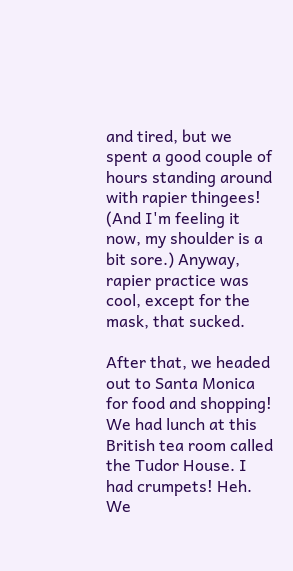and tired, but we spent a good couple of hours standing around with rapier thingees! (And I'm feeling it now, my shoulder is a bit sore.) Anyway, rapier practice was cool, except for the mask, that sucked.

After that, we headed out to Santa Monica for food and shopping! We had lunch at this British tea room called the Tudor House. I had crumpets! Heh. We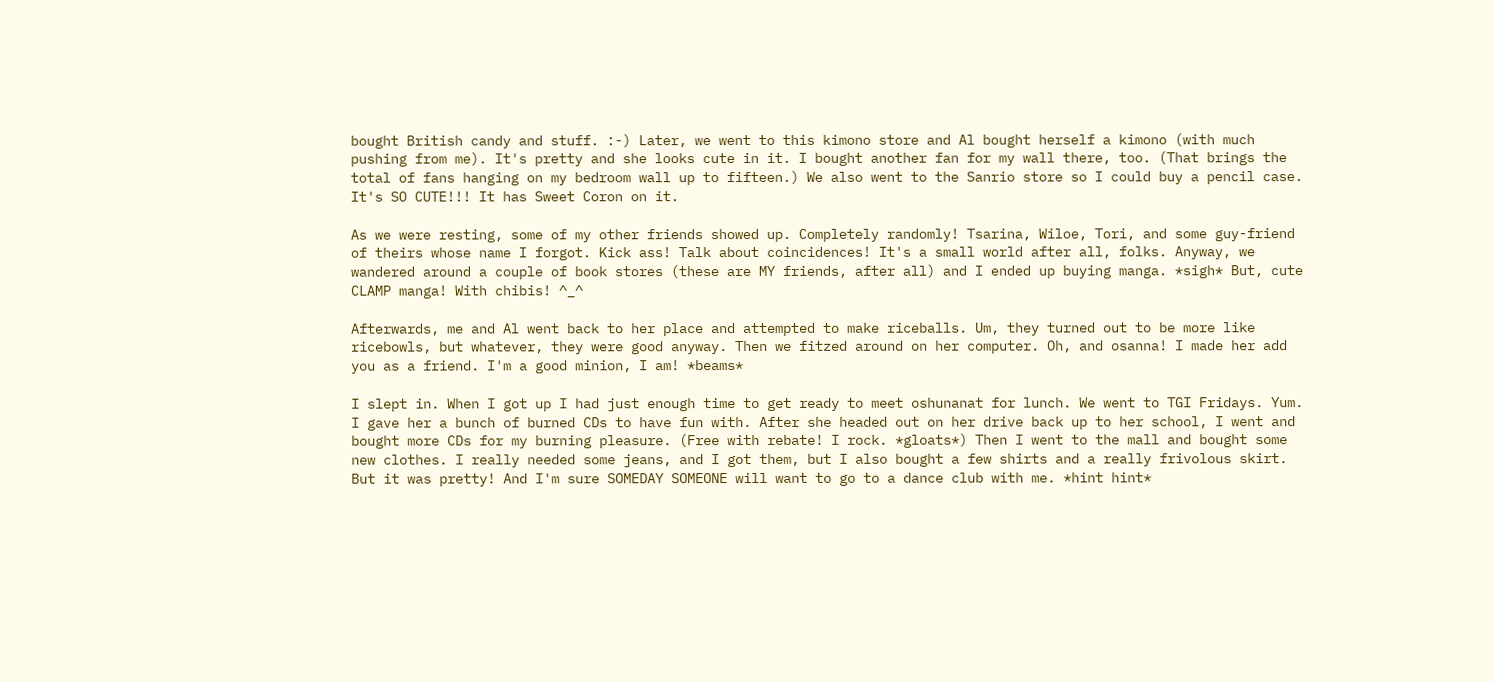bought British candy and stuff. :-) Later, we went to this kimono store and Al bought herself a kimono (with much pushing from me). It's pretty and she looks cute in it. I bought another fan for my wall there, too. (That brings the total of fans hanging on my bedroom wall up to fifteen.) We also went to the Sanrio store so I could buy a pencil case. It's SO CUTE!!! It has Sweet Coron on it.

As we were resting, some of my other friends showed up. Completely randomly! Tsarina, Wiloe, Tori, and some guy-friend of theirs whose name I forgot. Kick ass! Talk about coincidences! It's a small world after all, folks. Anyway, we wandered around a couple of book stores (these are MY friends, after all) and I ended up buying manga. *sigh* But, cute CLAMP manga! With chibis! ^_^

Afterwards, me and Al went back to her place and attempted to make riceballs. Um, they turned out to be more like ricebowls, but whatever, they were good anyway. Then we fitzed around on her computer. Oh, and osanna! I made her add you as a friend. I'm a good minion, I am! *beams*

I slept in. When I got up I had just enough time to get ready to meet oshunanat for lunch. We went to TGI Fridays. Yum. I gave her a bunch of burned CDs to have fun with. After she headed out on her drive back up to her school, I went and bought more CDs for my burning pleasure. (Free with rebate! I rock. *gloats*) Then I went to the mall and bought some new clothes. I really needed some jeans, and I got them, but I also bought a few shirts and a really frivolous skirt. But it was pretty! And I'm sure SOMEDAY SOMEONE will want to go to a dance club with me. *hint hint*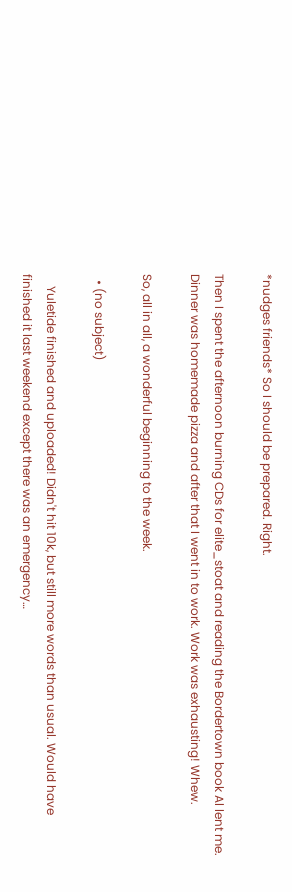*nudges friends* So I should be prepared. Right.

Then I spent the afternoon burning CDs for elite_stoat and reading the Bordertown book Al lent me. Dinner was homemade pizza and after that I went in to work. Work was exhausting! Whew.

So, all in all, a wonderful beginning to the week.

  • (no subject)

    Yuletide finished and uploaded! Didn't hit 10k, but still more words than usual. Would have finished it last weekend except there was an emergency…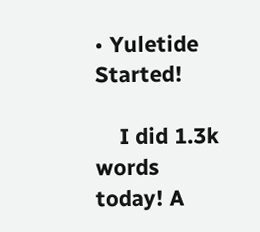• Yuletide Started!

    I did 1.3k words today! A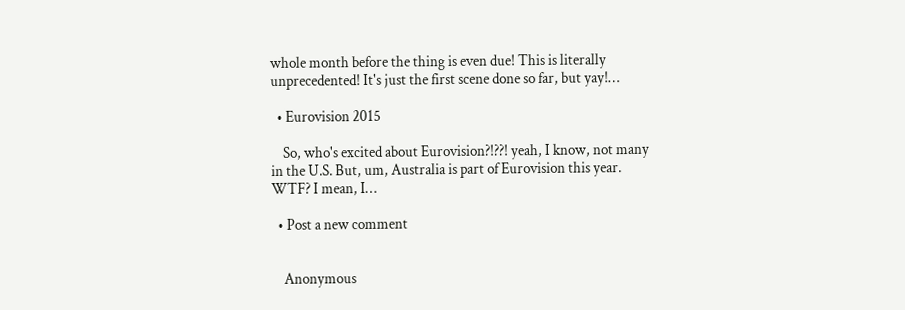whole month before the thing is even due! This is literally unprecedented! It's just the first scene done so far, but yay!…

  • Eurovision 2015

    So, who's excited about Eurovision?!??! yeah, I know, not many in the U.S. But, um, Australia is part of Eurovision this year. WTF? I mean, I…

  • Post a new comment


    Anonymous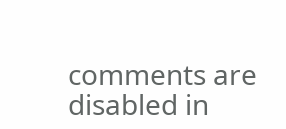comments are disabled in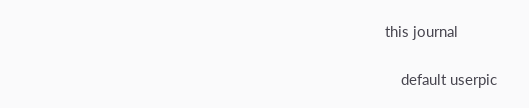this journal

    default userpic